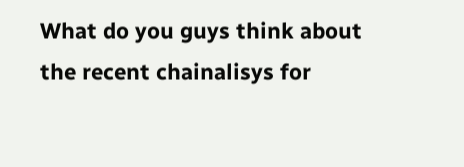What do you guys think about the recent chainalisys for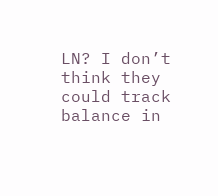LN? I don’t think they could track balance in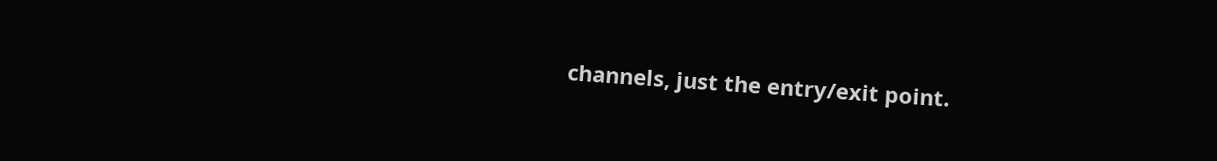channels, just the entry/exit point.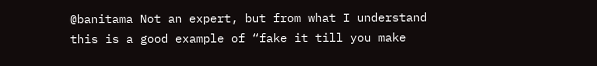@banitama Not an expert, but from what I understand this is a good example of “fake it till you make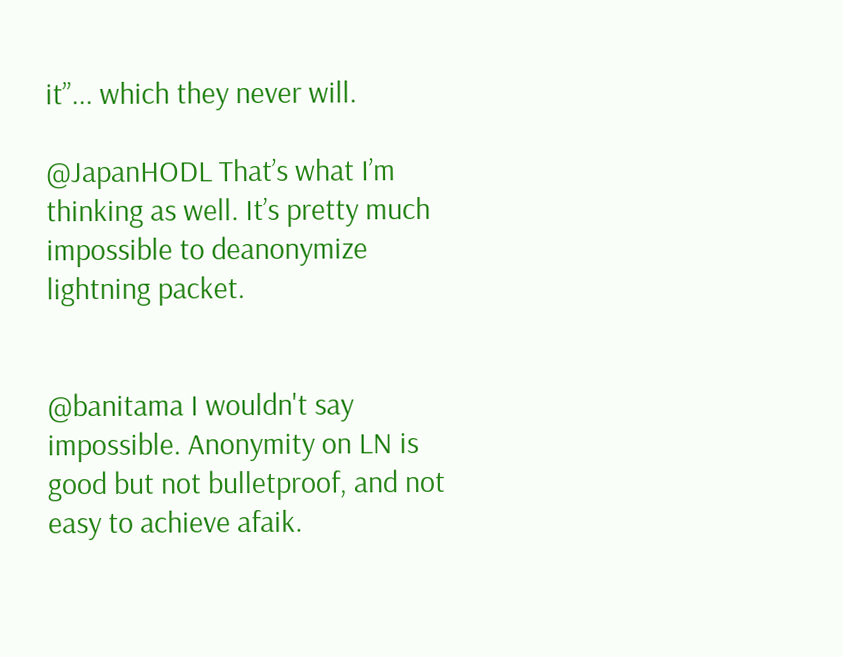it”... which they never will.

@JapanHODL That’s what I’m thinking as well. It’s pretty much impossible to deanonymize lightning packet.


@banitama I wouldn't say impossible. Anonymity on LN is good but not bulletproof, and not easy to achieve afaik.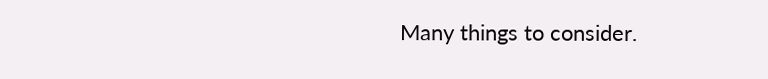Many things to consider.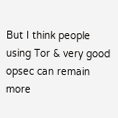But I think people using Tor & very good opsec can remain more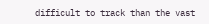difficult to track than the vast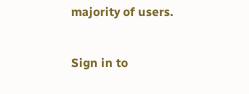majority of users.

Sign in to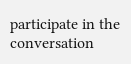participate in the conversation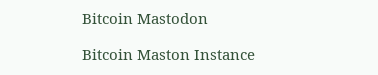Bitcoin Mastodon

Bitcoin Maston Instance